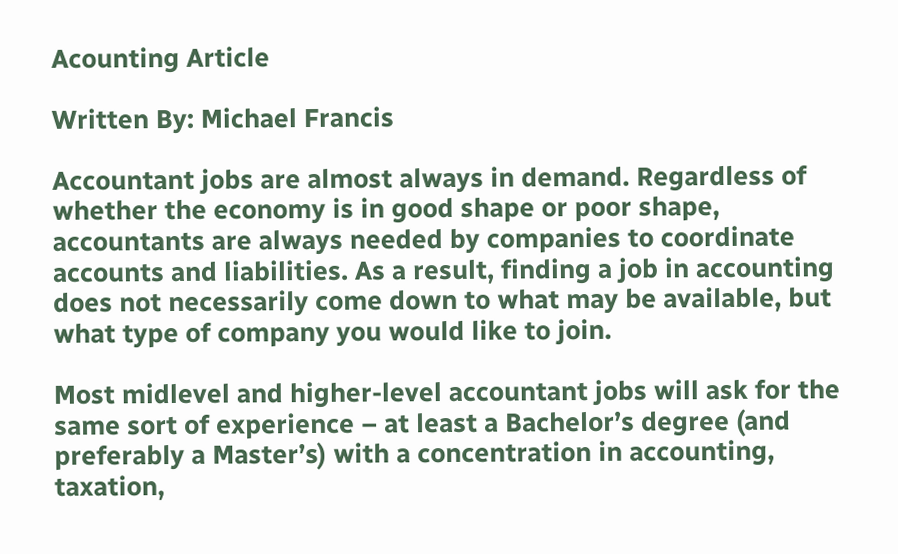Acounting Article

Written By: Michael Francis

Accountant jobs are almost always in demand. Regardless of whether the economy is in good shape or poor shape, accountants are always needed by companies to coordinate accounts and liabilities. As a result, finding a job in accounting does not necessarily come down to what may be available, but what type of company you would like to join.

Most midlevel and higher-level accountant jobs will ask for the same sort of experience – at least a Bachelor’s degree (and preferably a Master’s) with a concentration in accounting, taxation,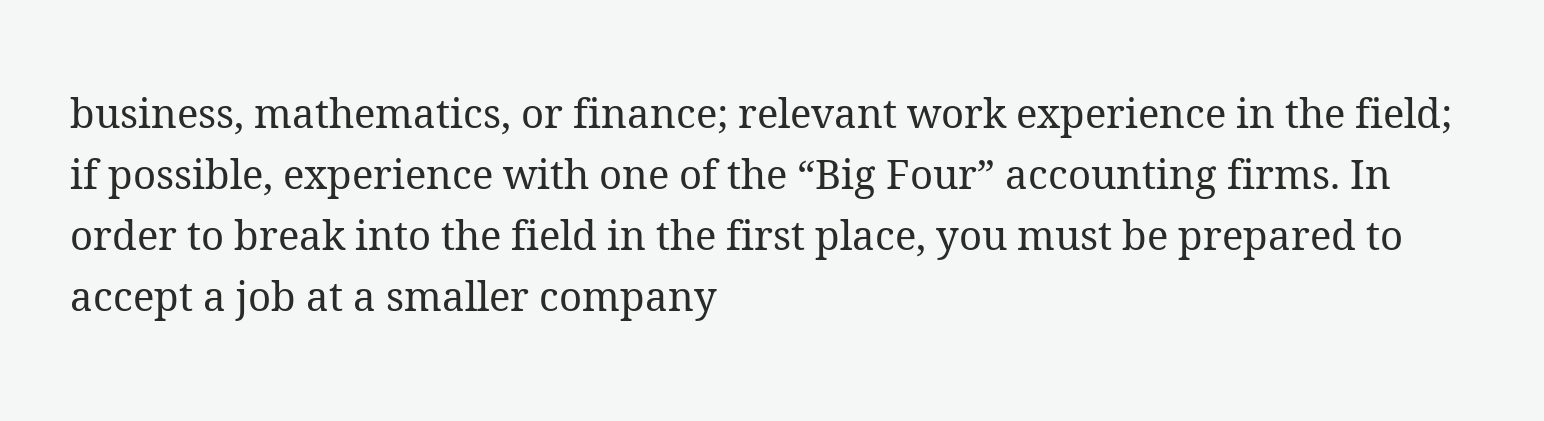business, mathematics, or finance; relevant work experience in the field; if possible, experience with one of the “Big Four” accounting firms. In order to break into the field in the first place, you must be prepared to accept a job at a smaller company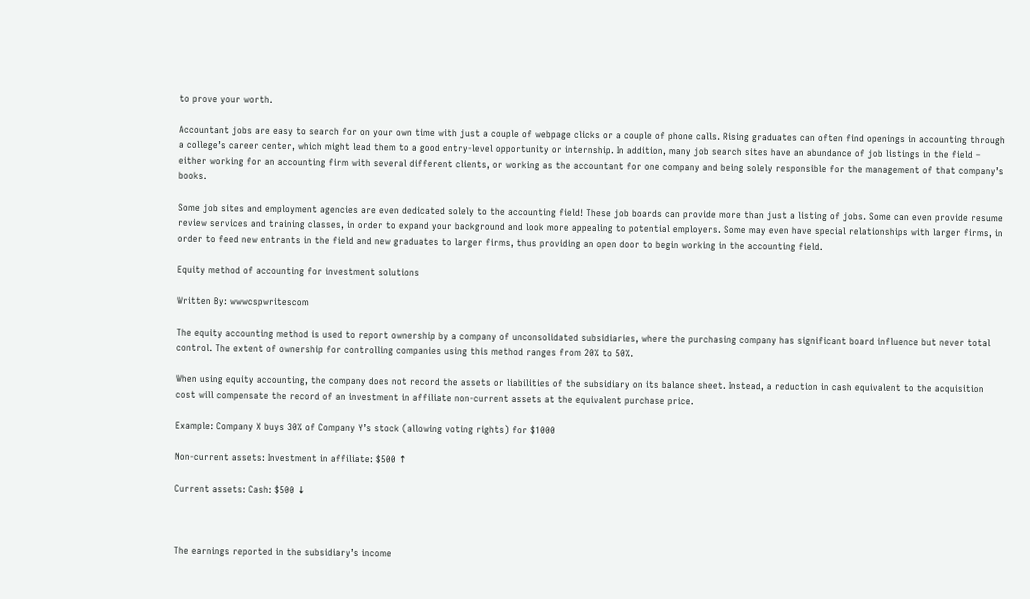to prove your worth.

Accountant jobs are easy to search for on your own time with just a couple of webpage clicks or a couple of phone calls. Rising graduates can often find openings in accounting through a college’s career center, which might lead them to a good entry-level opportunity or internship. In addition, many job search sites have an abundance of job listings in the field – either working for an accounting firm with several different clients, or working as the accountant for one company and being solely responsible for the management of that company’s books.

Some job sites and employment agencies are even dedicated solely to the accounting field! These job boards can provide more than just a listing of jobs. Some can even provide resume review services and training classes, in order to expand your background and look more appealing to potential employers. Some may even have special relationships with larger firms, in order to feed new entrants in the field and new graduates to larger firms, thus providing an open door to begin working in the accounting field.

Equity method of accounting for investment solutions

Written By: wwwcspwritescom

The equity accounting method is used to report ownership by a company of unconsolidated subsidiaries, where the purchasing company has significant board influence but never total control. The extent of ownership for controlling companies using this method ranges from 20% to 50%.

When using equity accounting, the company does not record the assets or liabilities of the subsidiary on its balance sheet. Instead, a reduction in cash equivalent to the acquisition cost will compensate the record of an investment in affiliate non-current assets at the equivalent purchase price.

Example: Company X buys 30% of Company Y’s stock (allowing voting rights) for $1000

Non-current assets: Investment in affiliate: $500 ↑

Current assets: Cash: $500 ↓



The earnings reported in the subsidiary’s income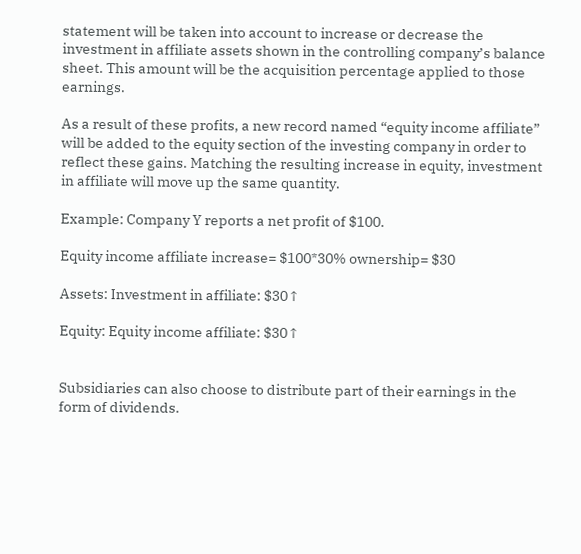statement will be taken into account to increase or decrease the investment in affiliate assets shown in the controlling company’s balance sheet. This amount will be the acquisition percentage applied to those earnings.

As a result of these profits, a new record named “equity income affiliate” will be added to the equity section of the investing company in order to reflect these gains. Matching the resulting increase in equity, investment in affiliate will move up the same quantity.

Example: Company Y reports a net profit of $100.

Equity income affiliate increase= $100*30% ownership= $30

Assets: Investment in affiliate: $30↑

Equity: Equity income affiliate: $30↑


Subsidiaries can also choose to distribute part of their earnings in the form of dividends.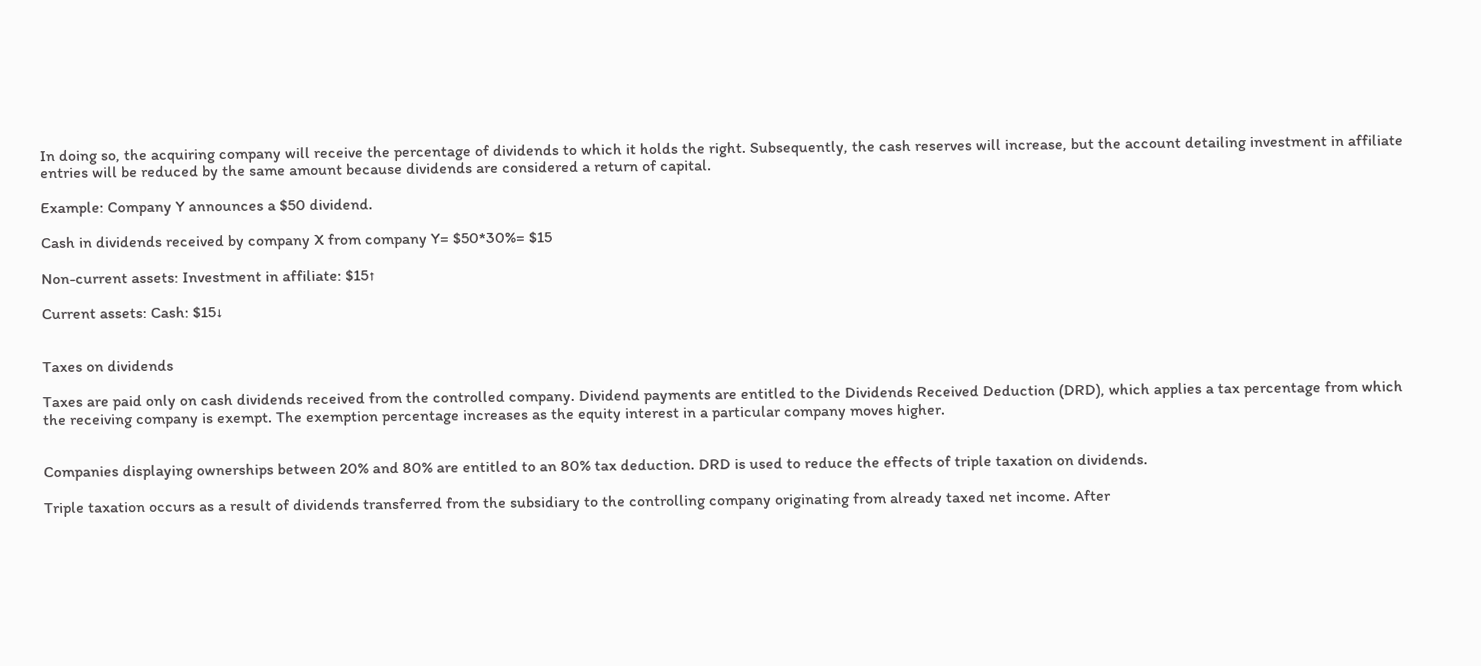In doing so, the acquiring company will receive the percentage of dividends to which it holds the right. Subsequently, the cash reserves will increase, but the account detailing investment in affiliate entries will be reduced by the same amount because dividends are considered a return of capital.

Example: Company Y announces a $50 dividend.

Cash in dividends received by company X from company Y= $50*30%= $15

Non-current assets: Investment in affiliate: $15↑

Current assets: Cash: $15↓


Taxes on dividends

Taxes are paid only on cash dividends received from the controlled company. Dividend payments are entitled to the Dividends Received Deduction (DRD), which applies a tax percentage from which the receiving company is exempt. The exemption percentage increases as the equity interest in a particular company moves higher.


Companies displaying ownerships between 20% and 80% are entitled to an 80% tax deduction. DRD is used to reduce the effects of triple taxation on dividends.

Triple taxation occurs as a result of dividends transferred from the subsidiary to the controlling company originating from already taxed net income. After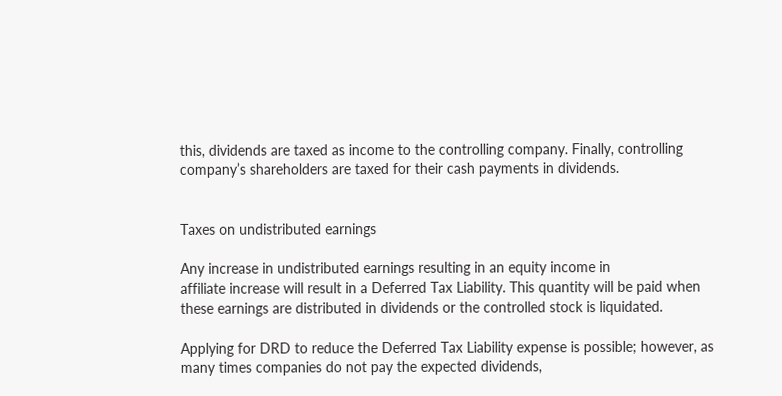this, dividends are taxed as income to the controlling company. Finally, controlling company’s shareholders are taxed for their cash payments in dividends.


Taxes on undistributed earnings

Any increase in undistributed earnings resulting in an equity income in
affiliate increase will result in a Deferred Tax Liability. This quantity will be paid when these earnings are distributed in dividends or the controlled stock is liquidated.

Applying for DRD to reduce the Deferred Tax Liability expense is possible; however, as many times companies do not pay the expected dividends,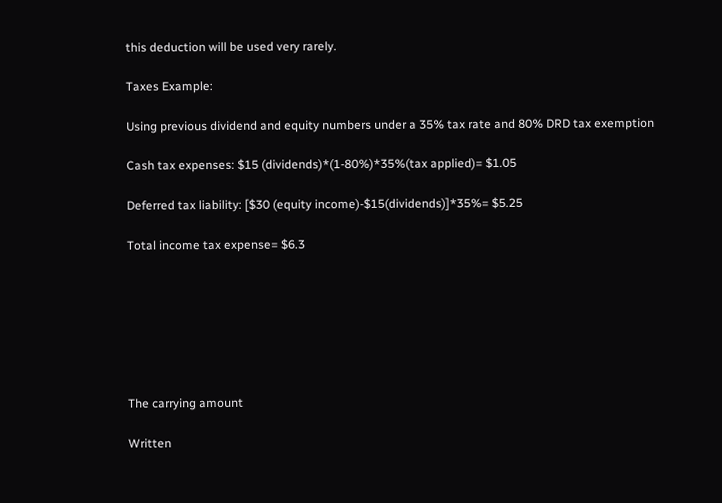this deduction will be used very rarely.

Taxes Example:

Using previous dividend and equity numbers under a 35% tax rate and 80% DRD tax exemption

Cash tax expenses: $15 (dividends)*(1-80%)*35%(tax applied)= $1.05

Deferred tax liability: [$30 (equity income)-$15(dividends)]*35%= $5.25

Total income tax expense= $6.3







The carrying amount

Written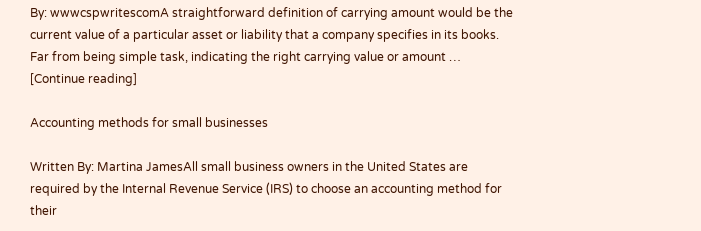By: wwwcspwritescomA straightforward definition of carrying amount would be the current value of a particular asset or liability that a company specifies in its books. Far from being simple task, indicating the right carrying value or amount … [Continue reading]

Accounting methods for small businesses

Written By: Martina JamesAll small business owners in the United States are required by the Internal Revenue Service (IRS) to choose an accounting method for their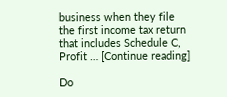business when they file the first income tax return that includes Schedule C, Profit … [Continue reading]

Do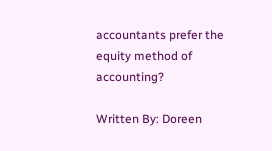accountants prefer the equity method of accounting?

Written By: Doreen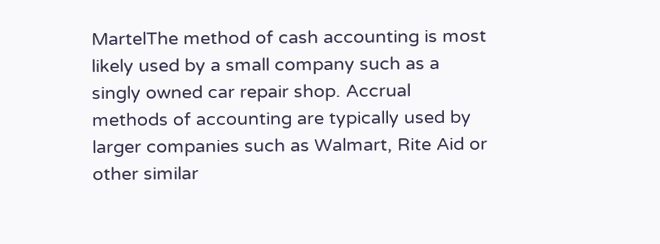MartelThe method of cash accounting is most likely used by a small company such as a singly owned car repair shop. Accrual methods of accounting are typically used by larger companies such as Walmart, Rite Aid or other similar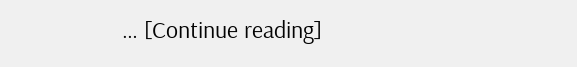… [Continue reading]